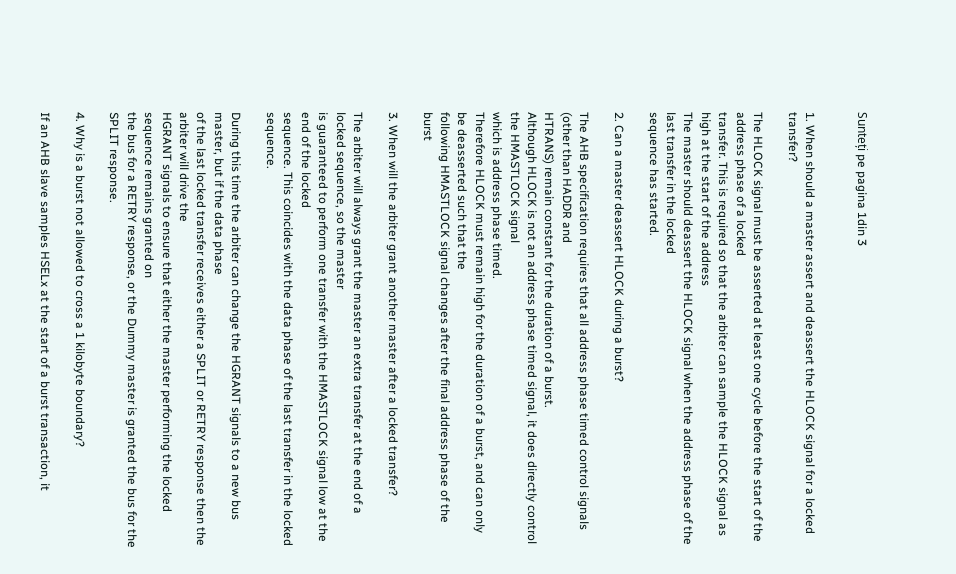Sunteți pe pagina 1din 3


1. When should a master assert and deassert the HLOCK signal for a locked transfer?

The HLOCK signal must be asserted at least one cycle before the start of the address phase of a locked
transfer. This is required so that the arbiter can sample the HLOCK signal as high at the start of the address
The master should deassert the HLOCK signal when the address phase of the last transfer in the locked
sequence has started.

2. Can a master deassert HLOCK during a burst?

The AHB specification requires that all address phase timed control signals (other than HADDR and
HTRANS) remain constant for the duration of a burst.
Although HLOCK is not an address phase timed signal, it does directly control the HMASTLOCK signal
which is address phase timed.
Therefore HLOCK must remain high for the duration of a burst, and can only be deasserted such that the
following HMASTLOCK signal changes after the final address phase of the burst

3. When will the arbiter grant another master after a locked transfer?

The arbiter will always grant the master an extra transfer at the end of a locked sequence, so the master
is guaranteed to perform one transfer with the HMASTLOCK signal low at the end of the locked
sequence. This coincides with the data phase of the last transfer in the locked sequence.

During this time the arbiter can change the HGRANT signals to a new bus master, but if the data phase
of the last locked transfer receives either a SPLIT or RETRY response then the arbiter will drive the
HGRANT signals to ensure that either the master performing the locked sequence remains granted on
the bus for a RETRY response, or the Dummy master is granted the bus for the SPLIT response.

4. Why is a burst not allowed to cross a 1 kilobyte boundary?

If an AHB slave samples HSELx at the start of a burst transaction, it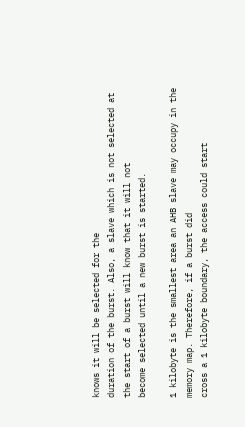knows it will be selected for the
duration of the burst. Also, a slave which is not selected at the start of a burst will know that it will not
become selected until a new burst is started.

1 kilobyte is the smallest area an AHB slave may occupy in the memory map. Therefore, if a burst did
cross a 1 kilobyte boundary, the access could start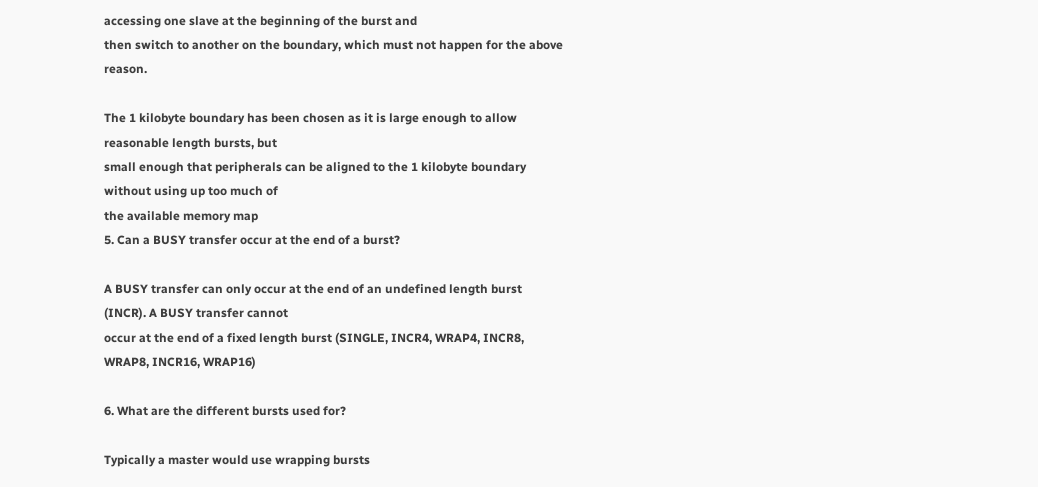accessing one slave at the beginning of the burst and
then switch to another on the boundary, which must not happen for the above reason.

The 1 kilobyte boundary has been chosen as it is large enough to allow reasonable length bursts, but
small enough that peripherals can be aligned to the 1 kilobyte boundary without using up too much of
the available memory map
5. Can a BUSY transfer occur at the end of a burst?

A BUSY transfer can only occur at the end of an undefined length burst (INCR). A BUSY transfer cannot
occur at the end of a fixed length burst (SINGLE, INCR4, WRAP4, INCR8, WRAP8, INCR16, WRAP16)

6. What are the different bursts used for?

Typically a master would use wrapping bursts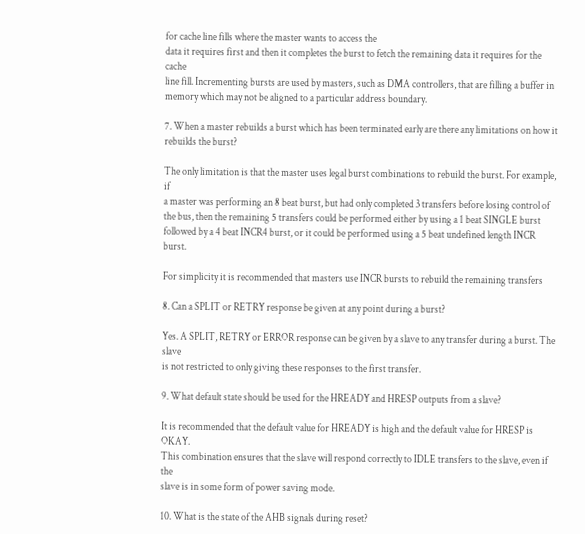for cache line fills where the master wants to access the
data it requires first and then it completes the burst to fetch the remaining data it requires for the cache
line fill. Incrementing bursts are used by masters, such as DMA controllers, that are filling a buffer in
memory which may not be aligned to a particular address boundary.

7. When a master rebuilds a burst which has been terminated early are there any limitations on how it
rebuilds the burst?

The only limitation is that the master uses legal burst combinations to rebuild the burst. For example, if
a master was performing an 8 beat burst, but had only completed 3 transfers before losing control of
the bus, then the remaining 5 transfers could be performed either by using a 1 beat SINGLE burst
followed by a 4 beat INCR4 burst, or it could be performed using a 5 beat undefined length INCR burst.

For simplicity it is recommended that masters use INCR bursts to rebuild the remaining transfers

8. Can a SPLIT or RETRY response be given at any point during a burst?

Yes. A SPLIT, RETRY or ERROR response can be given by a slave to any transfer during a burst. The slave
is not restricted to only giving these responses to the first transfer.

9. What default state should be used for the HREADY and HRESP outputs from a slave?

It is recommended that the default value for HREADY is high and the default value for HRESP is OKAY.
This combination ensures that the slave will respond correctly to IDLE transfers to the slave, even if the
slave is in some form of power saving mode.

10. What is the state of the AHB signals during reset?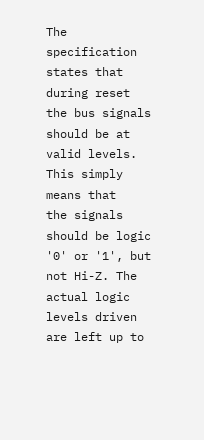The specification states that during reset the bus signals should be at valid levels. This simply means that
the signals should be logic '0' or '1', but not Hi-Z. The actual logic levels driven are left up to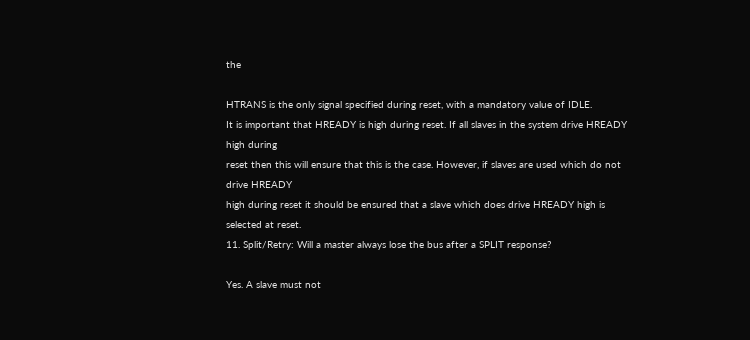the

HTRANS is the only signal specified during reset, with a mandatory value of IDLE.
It is important that HREADY is high during reset. If all slaves in the system drive HREADY high during
reset then this will ensure that this is the case. However, if slaves are used which do not drive HREADY
high during reset it should be ensured that a slave which does drive HREADY high is selected at reset.
11. Split/Retry: Will a master always lose the bus after a SPLIT response?

Yes. A slave must not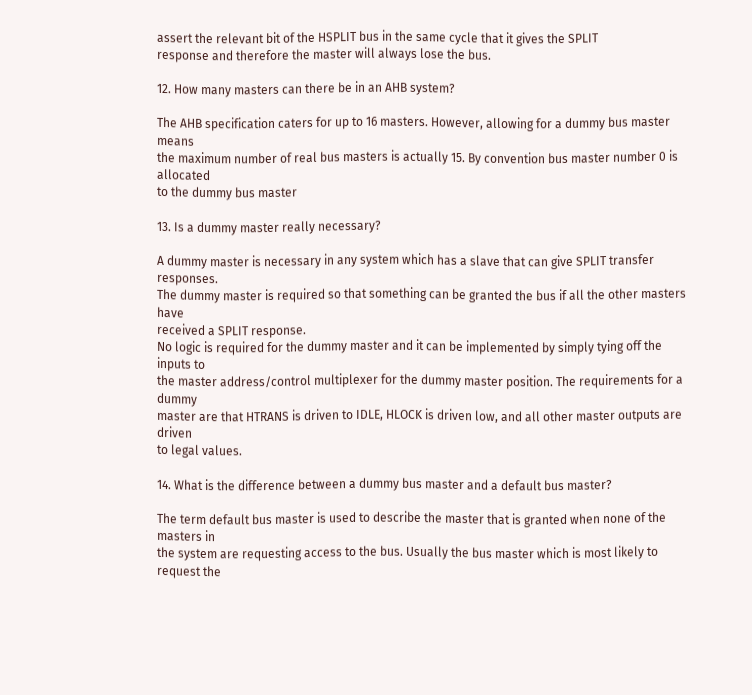assert the relevant bit of the HSPLIT bus in the same cycle that it gives the SPLIT
response and therefore the master will always lose the bus.

12. How many masters can there be in an AHB system?

The AHB specification caters for up to 16 masters. However, allowing for a dummy bus master means
the maximum number of real bus masters is actually 15. By convention bus master number 0 is allocated
to the dummy bus master

13. Is a dummy master really necessary?

A dummy master is necessary in any system which has a slave that can give SPLIT transfer responses.
The dummy master is required so that something can be granted the bus if all the other masters have
received a SPLIT response.
No logic is required for the dummy master and it can be implemented by simply tying off the inputs to
the master address/control multiplexer for the dummy master position. The requirements for a dummy
master are that HTRANS is driven to IDLE, HLOCK is driven low, and all other master outputs are driven
to legal values.

14. What is the difference between a dummy bus master and a default bus master?

The term default bus master is used to describe the master that is granted when none of the masters in
the system are requesting access to the bus. Usually the bus master which is most likely to request the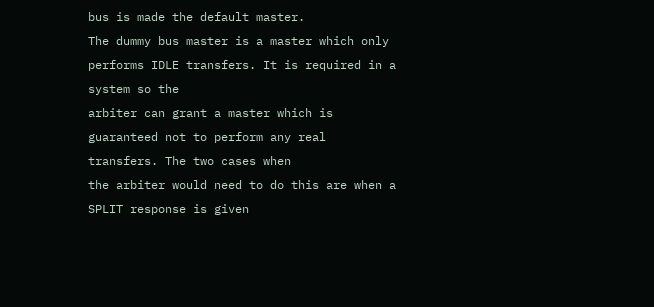bus is made the default master.
The dummy bus master is a master which only performs IDLE transfers. It is required in a system so the
arbiter can grant a master which is guaranteed not to perform any real transfers. The two cases when
the arbiter would need to do this are when a SPLIT response is given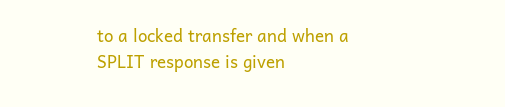to a locked transfer and when a
SPLIT response is given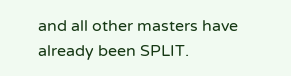and all other masters have already been SPLIT.